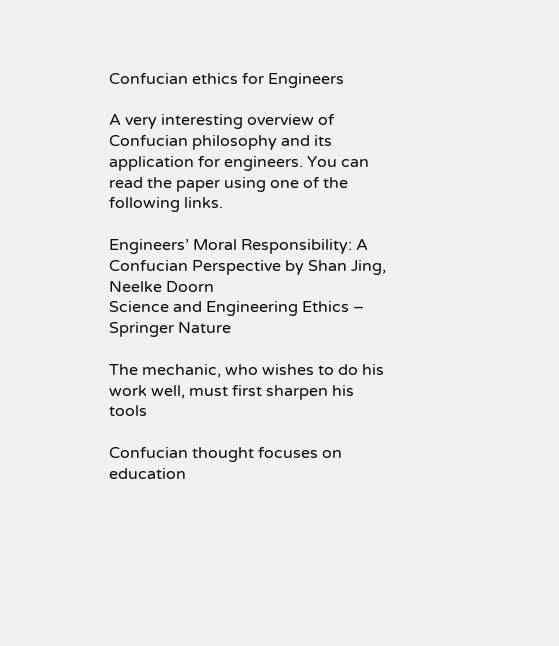Confucian ethics for Engineers

A very interesting overview of Confucian philosophy and its application for engineers. You can read the paper using one of the following links.

Engineers’ Moral Responsibility: A Confucian Perspective by Shan Jing, Neelke Doorn
Science and Engineering Ethics – Springer Nature

The mechanic, who wishes to do his work well, must first sharpen his tools

Confucian thought focuses on education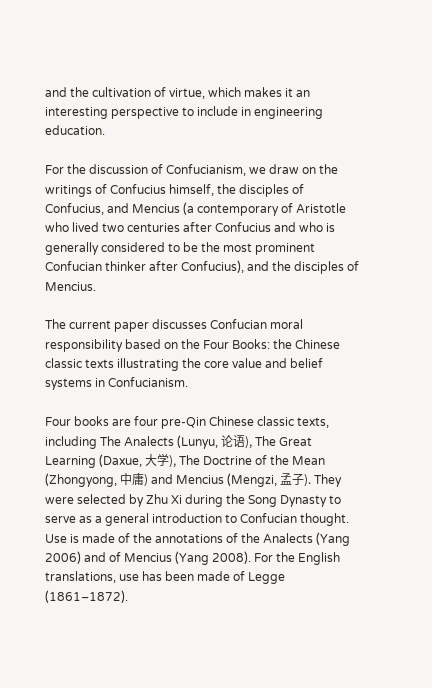and the cultivation of virtue, which makes it an interesting perspective to include in engineering education.

For the discussion of Confucianism, we draw on the writings of Confucius himself, the disciples of Confucius, and Mencius (a contemporary of Aristotle who lived two centuries after Confucius and who is generally considered to be the most prominent Confucian thinker after Confucius), and the disciples of Mencius.

The current paper discusses Confucian moral responsibility based on the Four Books: the Chinese classic texts illustrating the core value and belief systems in Confucianism.

Four books are four pre-Qin Chinese classic texts, including The Analects (Lunyu, 论语), The Great Learning (Daxue, 大学), The Doctrine of the Mean (Zhongyong, 中庸) and Mencius (Mengzi, 孟子). They were selected by Zhu Xi during the Song Dynasty to serve as a general introduction to Confucian thought. Use is made of the annotations of the Analects (Yang 2006) and of Mencius (Yang 2008). For the English translations, use has been made of Legge (1861–1872).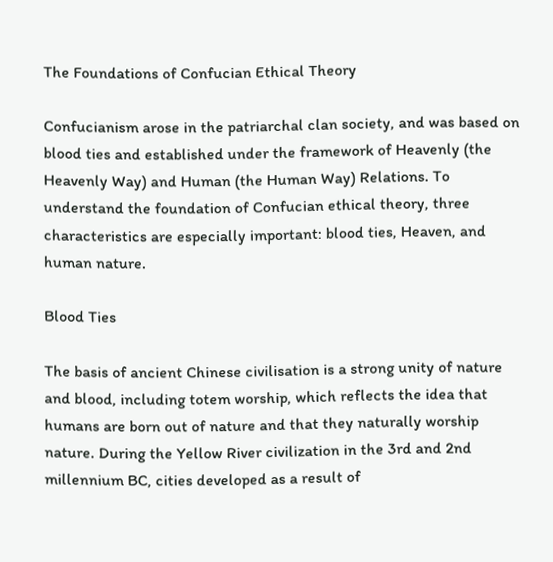The Foundations of Confucian Ethical Theory

Confucianism arose in the patriarchal clan society, and was based on blood ties and established under the framework of Heavenly (the Heavenly Way) and Human (the Human Way) Relations. To understand the foundation of Confucian ethical theory, three characteristics are especially important: blood ties, Heaven, and human nature.

Blood Ties

The basis of ancient Chinese civilisation is a strong unity of nature and blood, including totem worship, which reflects the idea that humans are born out of nature and that they naturally worship nature. During the Yellow River civilization in the 3rd and 2nd millennium BC, cities developed as a result of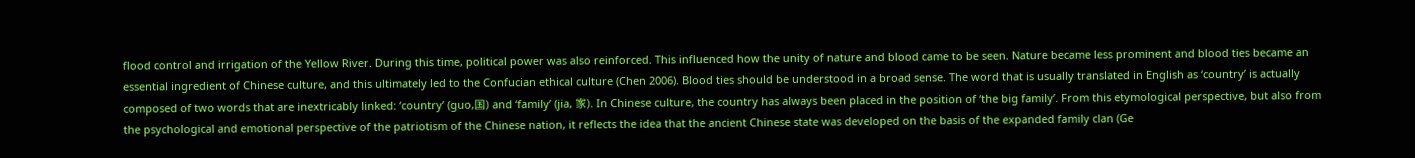flood control and irrigation of the Yellow River. During this time, political power was also reinforced. This influenced how the unity of nature and blood came to be seen. Nature became less prominent and blood ties became an essential ingredient of Chinese culture, and this ultimately led to the Confucian ethical culture (Chen 2006). Blood ties should be understood in a broad sense. The word that is usually translated in English as ‘country’ is actually composed of two words that are inextricably linked: ‘country’ (guo,国) and ‘family’ (jia, 家). In Chinese culture, the country has always been placed in the position of ‘the big family’. From this etymological perspective, but also from the psychological and emotional perspective of the patriotism of the Chinese nation, it reflects the idea that the ancient Chinese state was developed on the basis of the expanded family clan (Ge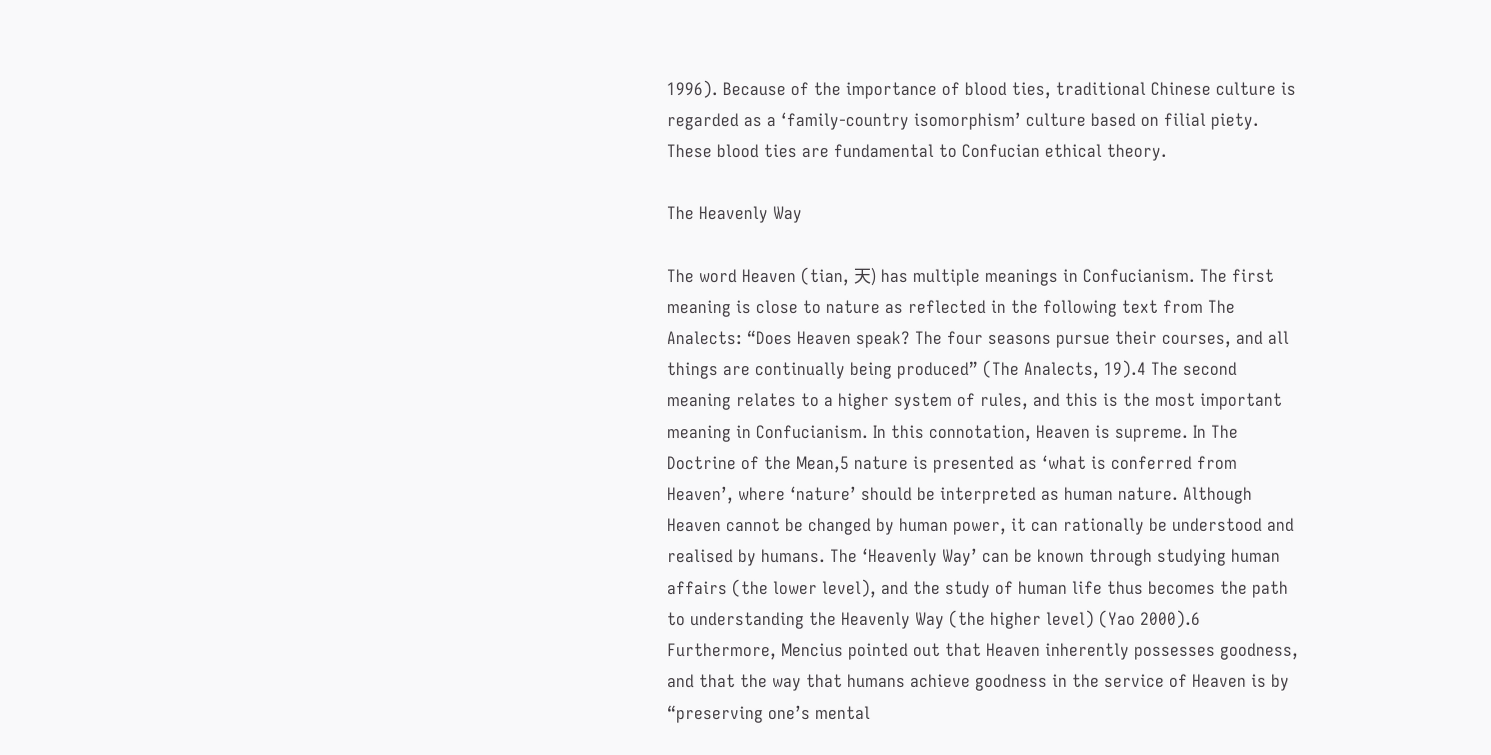1996). Because of the importance of blood ties, traditional Chinese culture is regarded as a ‘family-country isomorphism’ culture based on filial piety. These blood ties are fundamental to Confucian ethical theory.

The Heavenly Way

The word Heaven (tian, 天) has multiple meanings in Confucianism. The first meaning is close to nature as reflected in the following text from The Analects: “Does Heaven speak? The four seasons pursue their courses, and all things are continually being produced” (The Analects, 19).4 The second meaning relates to a higher system of rules, and this is the most important meaning in Confucianism. In this connotation, Heaven is supreme. In The Doctrine of the Mean,5 nature is presented as ‘what is conferred from Heaven’, where ‘nature’ should be interpreted as human nature. Although Heaven cannot be changed by human power, it can rationally be understood and realised by humans. The ‘Heavenly Way’ can be known through studying human affairs (the lower level), and the study of human life thus becomes the path to understanding the Heavenly Way (the higher level) (Yao 2000).6 Furthermore, Mencius pointed out that Heaven inherently possesses goodness, and that the way that humans achieve goodness in the service of Heaven is by “preserving one’s mental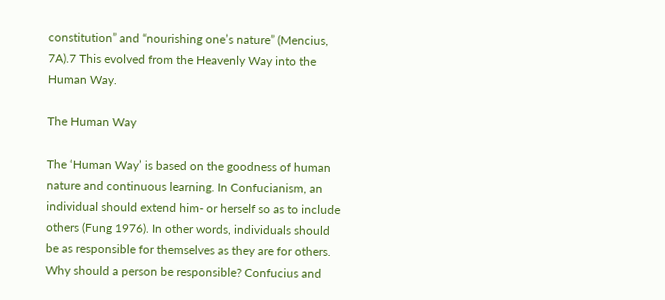constitution” and “nourishing one’s nature” (Mencius, 7A).7 This evolved from the Heavenly Way into the Human Way.

The Human Way

The ‘Human Way’ is based on the goodness of human nature and continuous learning. In Confucianism, an individual should extend him- or herself so as to include others (Fung 1976). In other words, individuals should be as responsible for themselves as they are for others. Why should a person be responsible? Confucius and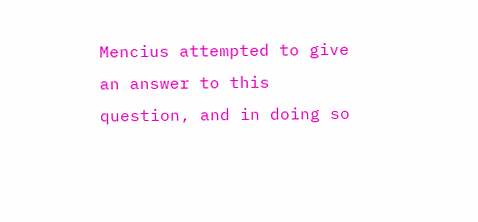Mencius attempted to give an answer to this question, and in doing so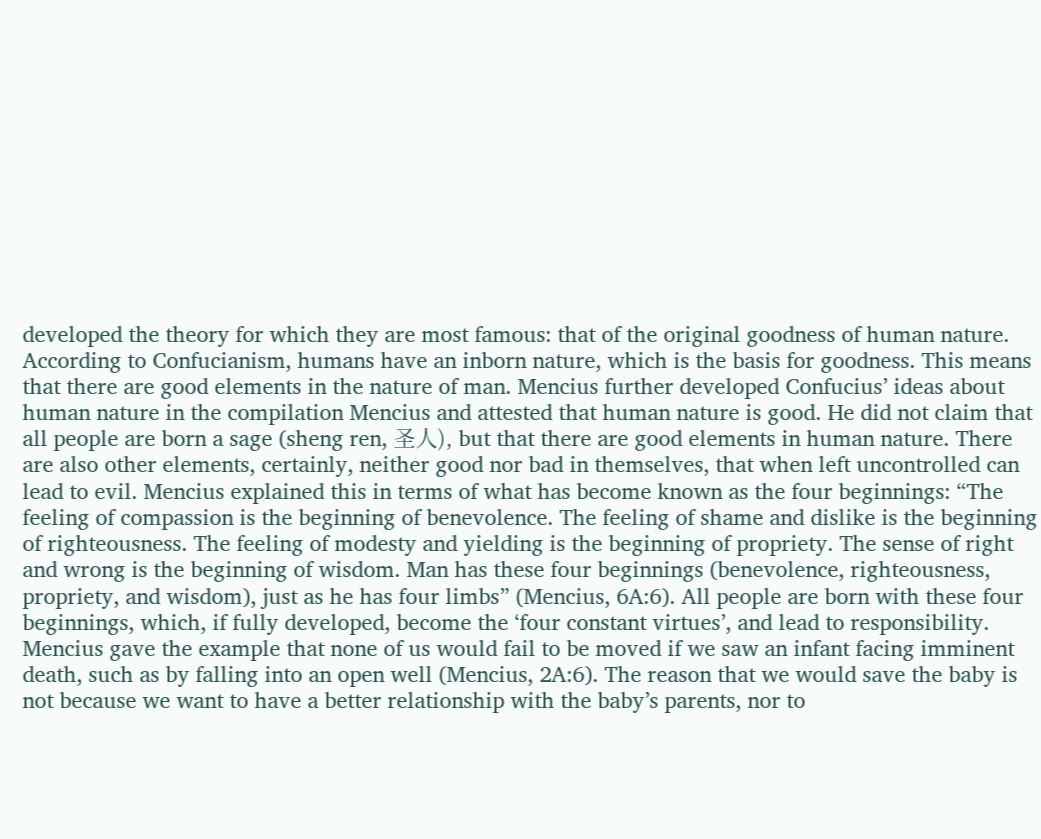developed the theory for which they are most famous: that of the original goodness of human nature. According to Confucianism, humans have an inborn nature, which is the basis for goodness. This means that there are good elements in the nature of man. Mencius further developed Confucius’ ideas about human nature in the compilation Mencius and attested that human nature is good. He did not claim that all people are born a sage (sheng ren, 圣人), but that there are good elements in human nature. There are also other elements, certainly, neither good nor bad in themselves, that when left uncontrolled can lead to evil. Mencius explained this in terms of what has become known as the four beginnings: “The feeling of compassion is the beginning of benevolence. The feeling of shame and dislike is the beginning of righteousness. The feeling of modesty and yielding is the beginning of propriety. The sense of right and wrong is the beginning of wisdom. Man has these four beginnings (benevolence, righteousness, propriety, and wisdom), just as he has four limbs” (Mencius, 6A:6). All people are born with these four beginnings, which, if fully developed, become the ‘four constant virtues’, and lead to responsibility. Mencius gave the example that none of us would fail to be moved if we saw an infant facing imminent death, such as by falling into an open well (Mencius, 2A:6). The reason that we would save the baby is not because we want to have a better relationship with the baby’s parents, nor to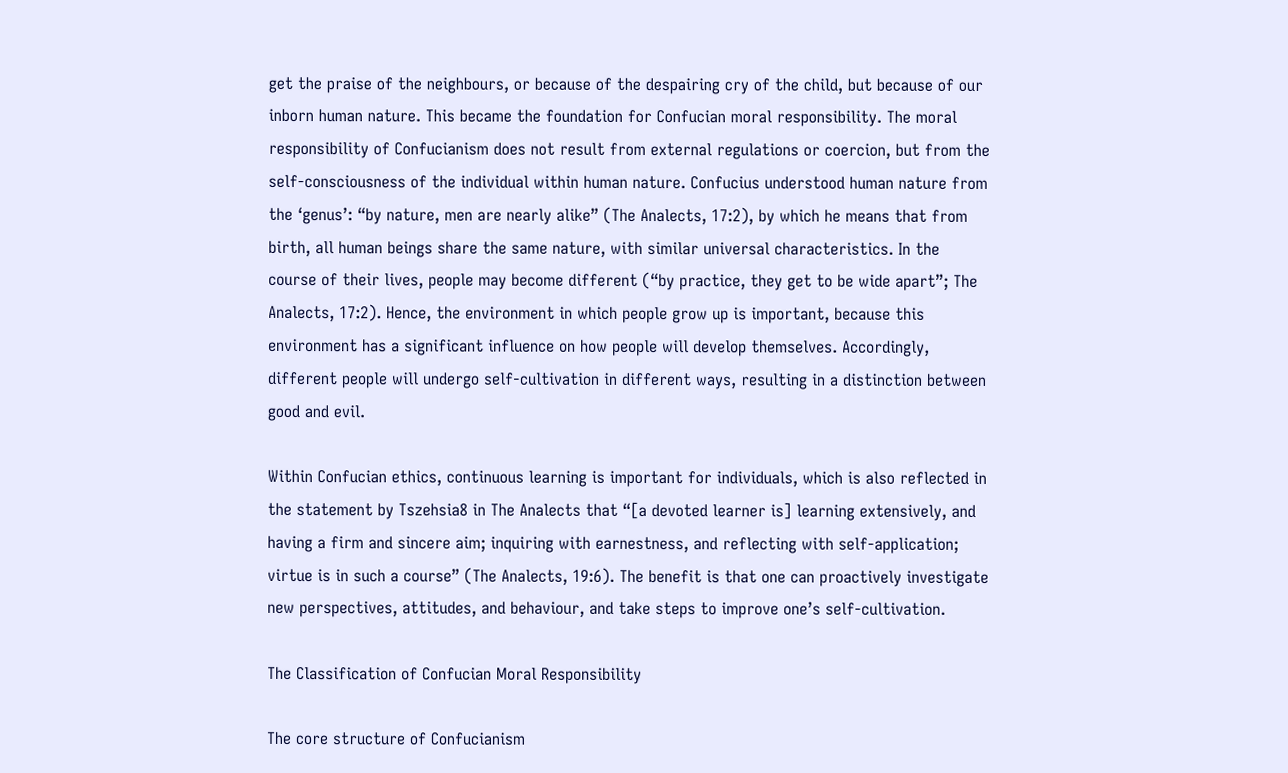get the praise of the neighbours, or because of the despairing cry of the child, but because of our inborn human nature. This became the foundation for Confucian moral responsibility. The moral responsibility of Confucianism does not result from external regulations or coercion, but from the self-consciousness of the individual within human nature. Confucius understood human nature from the ‘genus’: “by nature, men are nearly alike” (The Analects, 17:2), by which he means that from birth, all human beings share the same nature, with similar universal characteristics. In the course of their lives, people may become different (“by practice, they get to be wide apart”; The Analects, 17:2). Hence, the environment in which people grow up is important, because this environment has a significant influence on how people will develop themselves. Accordingly, different people will undergo self-cultivation in different ways, resulting in a distinction between good and evil.

Within Confucian ethics, continuous learning is important for individuals, which is also reflected in the statement by Tszehsia8 in The Analects that “[a devoted learner is] learning extensively, and having a firm and sincere aim; inquiring with earnestness, and reflecting with self-application; virtue is in such a course” (The Analects, 19:6). The benefit is that one can proactively investigate new perspectives, attitudes, and behaviour, and take steps to improve one’s self-cultivation.

The Classification of Confucian Moral Responsibility

The core structure of Confucianism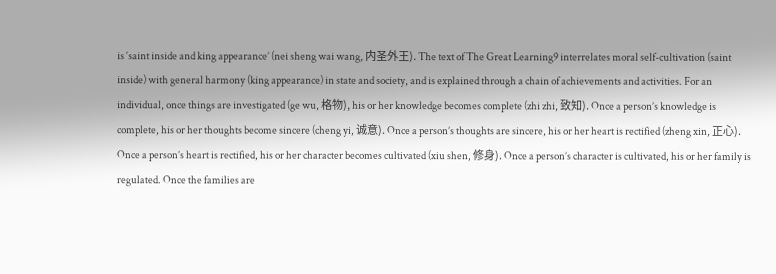is ‘saint inside and king appearance’ (nei sheng wai wang, 内圣外王). The text of The Great Learning9 interrelates moral self-cultivation (saint inside) with general harmony (king appearance) in state and society, and is explained through a chain of achievements and activities. For an individual, once things are investigated (ge wu, 格物), his or her knowledge becomes complete (zhi zhi, 致知). Once a person’s knowledge is complete, his or her thoughts become sincere (cheng yi, 诚意). Once a person’s thoughts are sincere, his or her heart is rectified (zheng xin, 正心). Once a person’s heart is rectified, his or her character becomes cultivated (xiu shen, 修身). Once a person’s character is cultivated, his or her family is regulated. Once the families are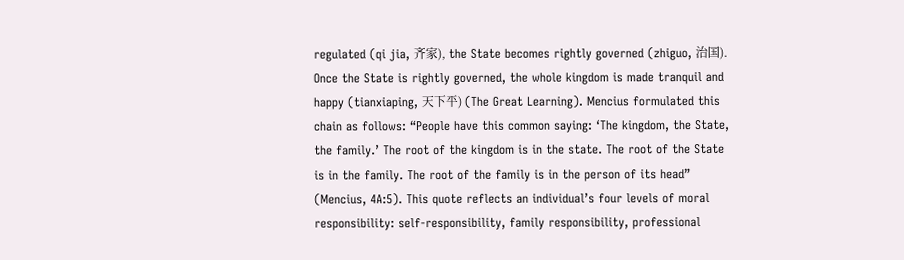regulated (qi jia, 齐家), the State becomes rightly governed (zhiguo, 治国). Once the State is rightly governed, the whole kingdom is made tranquil and happy (tianxiaping, 天下平) (The Great Learning). Mencius formulated this chain as follows: “People have this common saying: ‘The kingdom, the State, the family.’ The root of the kingdom is in the state. The root of the State is in the family. The root of the family is in the person of its head” (Mencius, 4A:5). This quote reflects an individual’s four levels of moral responsibility: self-responsibility, family responsibility, professional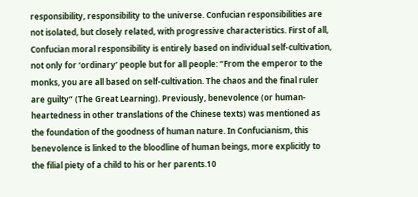responsibility, responsibility to the universe. Confucian responsibilities are not isolated, but closely related, with progressive characteristics. First of all, Confucian moral responsibility is entirely based on individual self-cultivation, not only for ‘ordinary’ people but for all people: “From the emperor to the monks, you are all based on self-cultivation. The chaos and the final ruler are guilty” (The Great Learning). Previously, benevolence (or human-heartedness in other translations of the Chinese texts) was mentioned as the foundation of the goodness of human nature. In Confucianism, this benevolence is linked to the bloodline of human beings, more explicitly to the filial piety of a child to his or her parents.10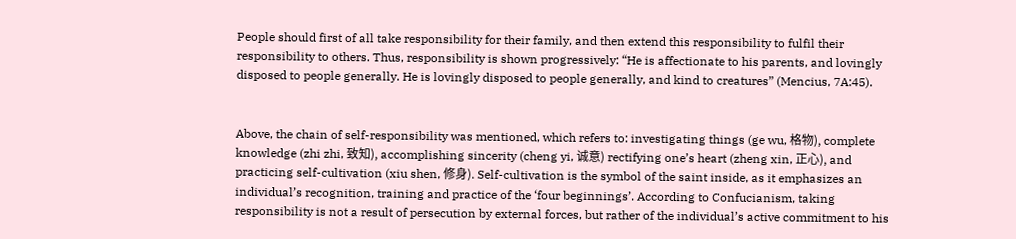People should first of all take responsibility for their family, and then extend this responsibility to fulfil their responsibility to others. Thus, responsibility is shown progressively: “He is affectionate to his parents, and lovingly disposed to people generally. He is lovingly disposed to people generally, and kind to creatures” (Mencius, 7A:45).


Above, the chain of self-responsibility was mentioned, which refers to: investigating things (ge wu, 格物), complete knowledge (zhi zhi, 致知), accomplishing sincerity (cheng yi, 诚意) rectifying one’s heart (zheng xin, 正心), and practicing self-cultivation (xiu shen, 修身). Self-cultivation is the symbol of the saint inside, as it emphasizes an individual’s recognition, training and practice of the ‘four beginnings’. According to Confucianism, taking responsibility is not a result of persecution by external forces, but rather of the individual’s active commitment to his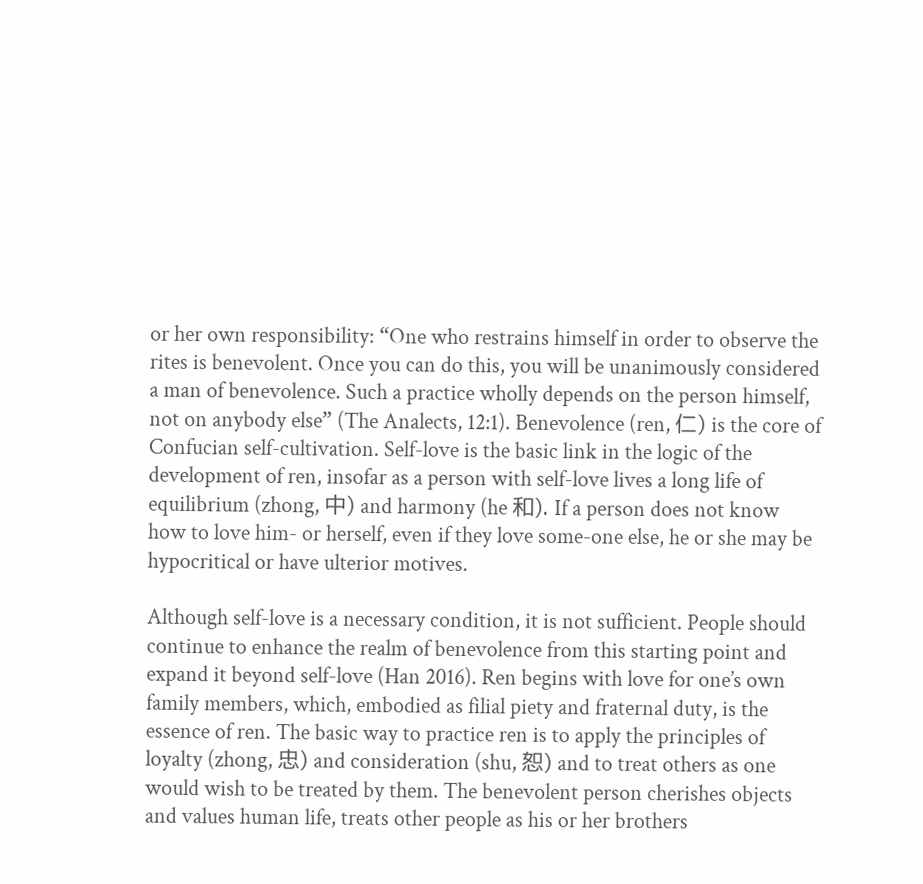or her own responsibility: “One who restrains himself in order to observe the rites is benevolent. Once you can do this, you will be unanimously considered a man of benevolence. Such a practice wholly depends on the person himself, not on anybody else” (The Analects, 12:1). Benevolence (ren, 仁) is the core of Confucian self-cultivation. Self-love is the basic link in the logic of the development of ren, insofar as a person with self-love lives a long life of equilibrium (zhong, 中) and harmony (he 和). If a person does not know how to love him- or herself, even if they love some-one else, he or she may be hypocritical or have ulterior motives.

Although self-love is a necessary condition, it is not sufficient. People should continue to enhance the realm of benevolence from this starting point and expand it beyond self-love (Han 2016). Ren begins with love for one’s own family members, which, embodied as filial piety and fraternal duty, is the essence of ren. The basic way to practice ren is to apply the principles of loyalty (zhong, 忠) and consideration (shu, 恕) and to treat others as one would wish to be treated by them. The benevolent person cherishes objects and values human life, treats other people as his or her brothers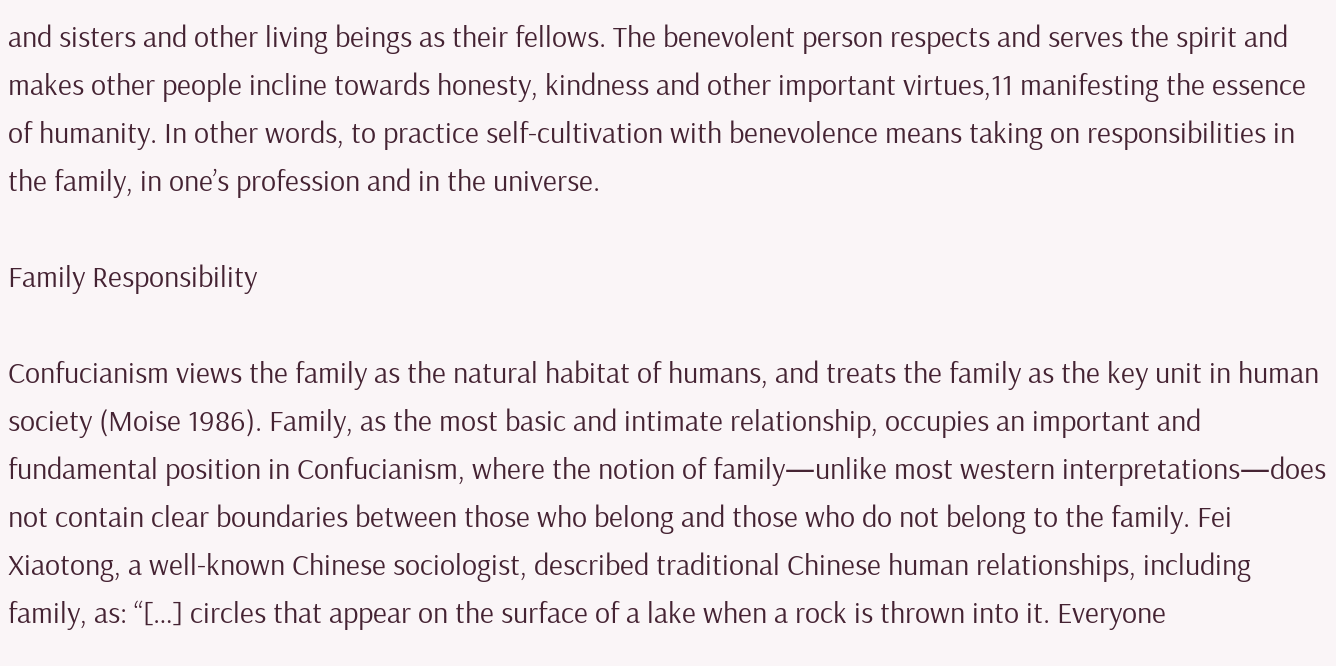and sisters and other living beings as their fellows. The benevolent person respects and serves the spirit and makes other people incline towards honesty, kindness and other important virtues,11 manifesting the essence of humanity. In other words, to practice self-cultivation with benevolence means taking on responsibilities in the family, in one’s profession and in the universe.

Family Responsibility

Confucianism views the family as the natural habitat of humans, and treats the family as the key unit in human society (Moise 1986). Family, as the most basic and intimate relationship, occupies an important and fundamental position in Confucianism, where the notion of family—unlike most western interpretations—does not contain clear boundaries between those who belong and those who do not belong to the family. Fei Xiaotong, a well-known Chinese sociologist, described traditional Chinese human relationships, including family, as: “[…] circles that appear on the surface of a lake when a rock is thrown into it. Everyone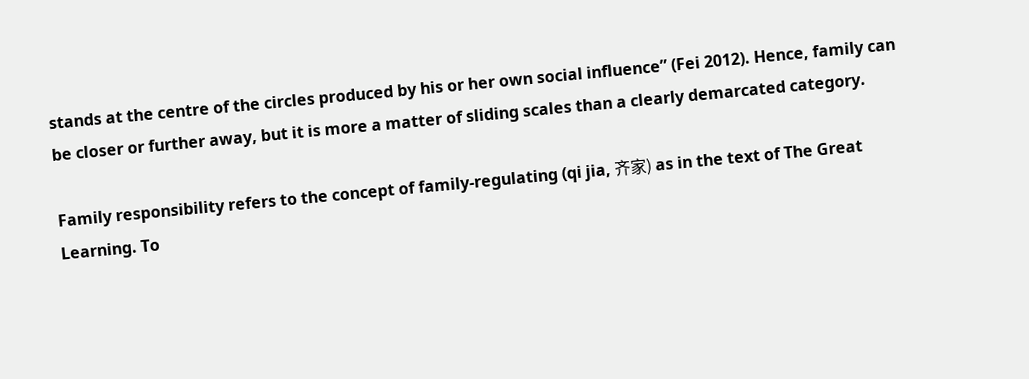stands at the centre of the circles produced by his or her own social influence” (Fei 2012). Hence, family can be closer or further away, but it is more a matter of sliding scales than a clearly demarcated category.

Family responsibility refers to the concept of family-regulating (qi jia, 齐家) as in the text of The Great Learning. To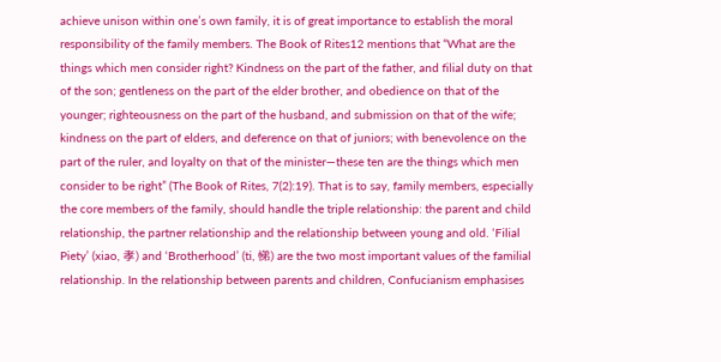achieve unison within one’s own family, it is of great importance to establish the moral responsibility of the family members. The Book of Rites12 mentions that “What are the things which men consider right? Kindness on the part of the father, and filial duty on that of the son; gentleness on the part of the elder brother, and obedience on that of the younger; righteousness on the part of the husband, and submission on that of the wife; kindness on the part of elders, and deference on that of juniors; with benevolence on the part of the ruler, and loyalty on that of the minister—these ten are the things which men consider to be right” (The Book of Rites, 7(2):19). That is to say, family members, especially the core members of the family, should handle the triple relationship: the parent and child relationship, the partner relationship and the relationship between young and old. ‘Filial Piety’ (xiao, 孝) and ‘Brotherhood’ (ti, 悌) are the two most important values of the familial relationship. In the relationship between parents and children, Confucianism emphasises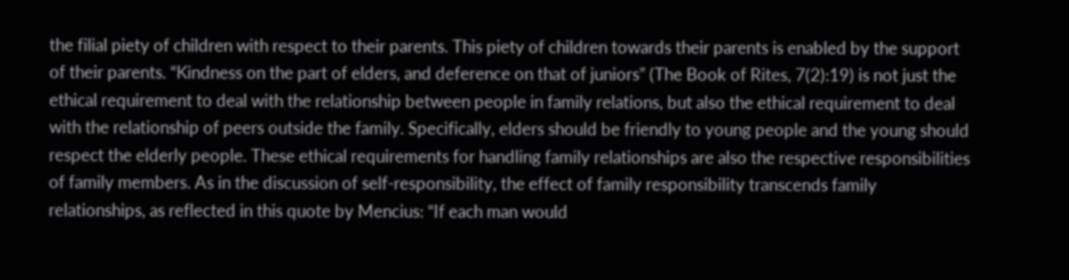the filial piety of children with respect to their parents. This piety of children towards their parents is enabled by the support of their parents. “Kindness on the part of elders, and deference on that of juniors” (The Book of Rites, 7(2):19) is not just the ethical requirement to deal with the relationship between people in family relations, but also the ethical requirement to deal with the relationship of peers outside the family. Specifically, elders should be friendly to young people and the young should respect the elderly people. These ethical requirements for handling family relationships are also the respective responsibilities of family members. As in the discussion of self-responsibility, the effect of family responsibility transcends family relationships, as reflected in this quote by Mencius: “If each man would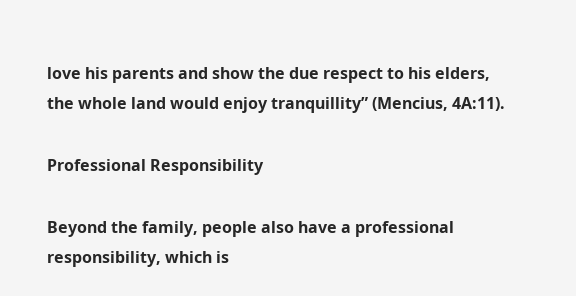love his parents and show the due respect to his elders, the whole land would enjoy tranquillity” (Mencius, 4A:11).

Professional Responsibility

Beyond the family, people also have a professional responsibility, which is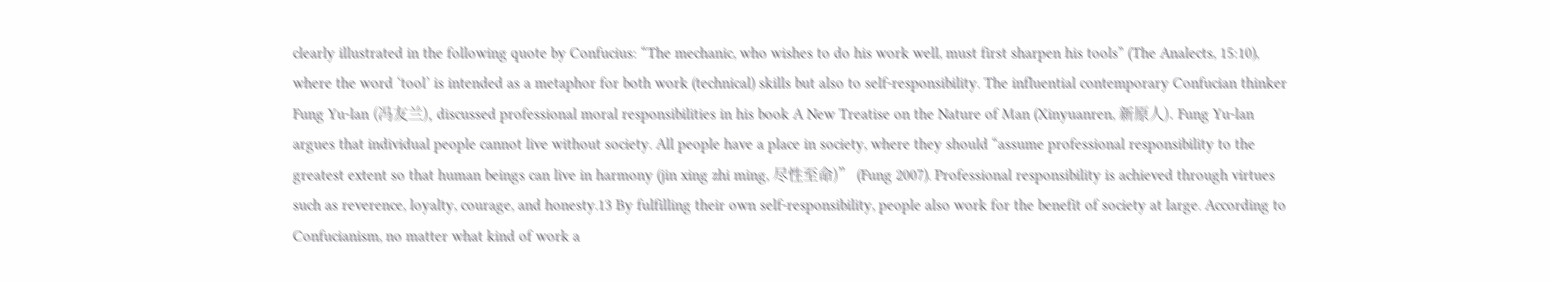clearly illustrated in the following quote by Confucius: “The mechanic, who wishes to do his work well, must first sharpen his tools” (The Analects, 15:10), where the word ‘tool’ is intended as a metaphor for both work (technical) skills but also to self-responsibility. The influential contemporary Confucian thinker Fung Yu-lan (冯友兰), discussed professional moral responsibilities in his book A New Treatise on the Nature of Man (Xinyuanren, 新原人). Fung Yu-lan argues that individual people cannot live without society. All people have a place in society, where they should “assume professional responsibility to the greatest extent so that human beings can live in harmony (jin xing zhi ming, 尽性至命)” (Fung 2007). Professional responsibility is achieved through virtues such as reverence, loyalty, courage, and honesty.13 By fulfilling their own self-responsibility, people also work for the benefit of society at large. According to Confucianism, no matter what kind of work a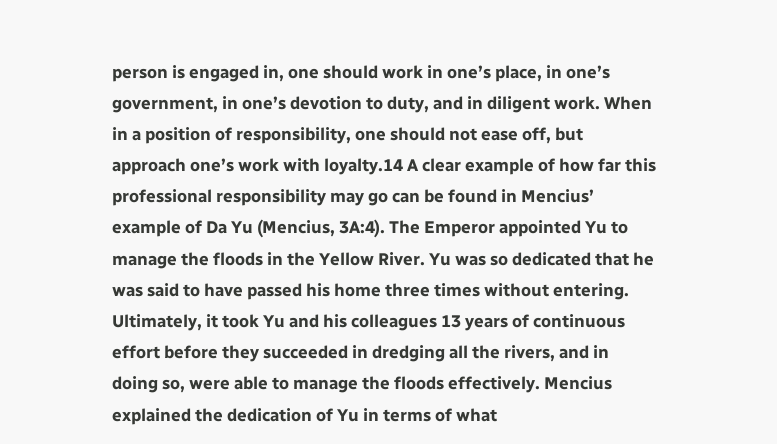person is engaged in, one should work in one’s place, in one’s government, in one’s devotion to duty, and in diligent work. When in a position of responsibility, one should not ease off, but approach one’s work with loyalty.14 A clear example of how far this professional responsibility may go can be found in Mencius’ example of Da Yu (Mencius, 3A:4). The Emperor appointed Yu to manage the floods in the Yellow River. Yu was so dedicated that he was said to have passed his home three times without entering. Ultimately, it took Yu and his colleagues 13 years of continuous effort before they succeeded in dredging all the rivers, and in doing so, were able to manage the floods effectively. Mencius explained the dedication of Yu in terms of what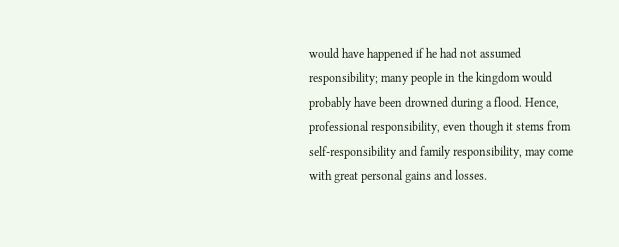would have happened if he had not assumed responsibility; many people in the kingdom would probably have been drowned during a flood. Hence, professional responsibility, even though it stems from self-responsibility and family responsibility, may come with great personal gains and losses.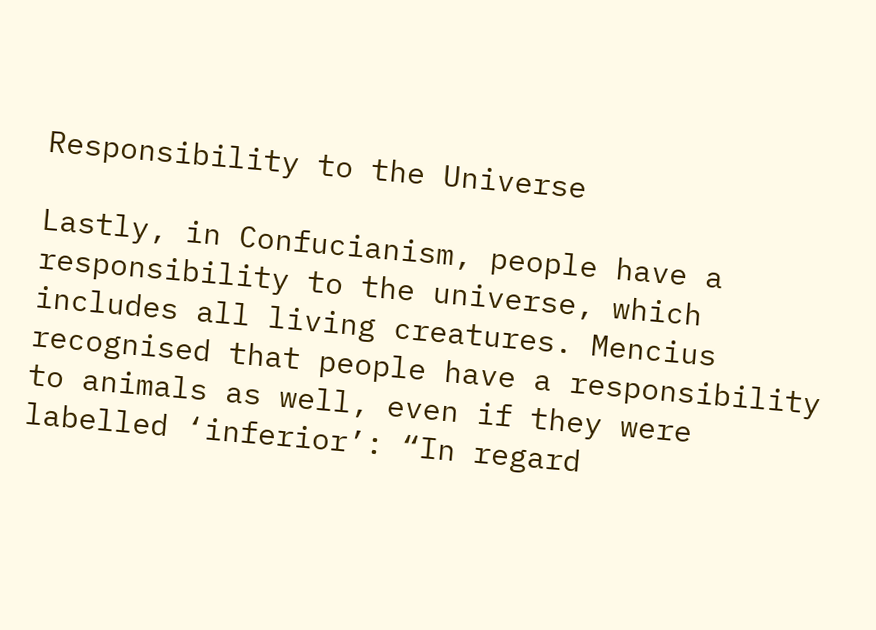Responsibility to the Universe

Lastly, in Confucianism, people have a responsibility to the universe, which includes all living creatures. Mencius recognised that people have a responsibility to animals as well, even if they were labelled ‘inferior’: “In regard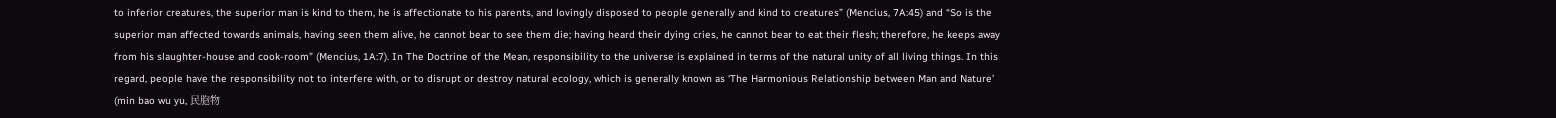to inferior creatures, the superior man is kind to them, he is affectionate to his parents, and lovingly disposed to people generally and kind to creatures” (Mencius, 7A:45) and “So is the superior man affected towards animals, having seen them alive, he cannot bear to see them die; having heard their dying cries, he cannot bear to eat their flesh; therefore, he keeps away from his slaughter-house and cook-room” (Mencius, 1A:7). In The Doctrine of the Mean, responsibility to the universe is explained in terms of the natural unity of all living things. In this regard, people have the responsibility not to interfere with, or to disrupt or destroy natural ecology, which is generally known as ‘The Harmonious Relationship between Man and Nature’ (min bao wu yu, 民胞物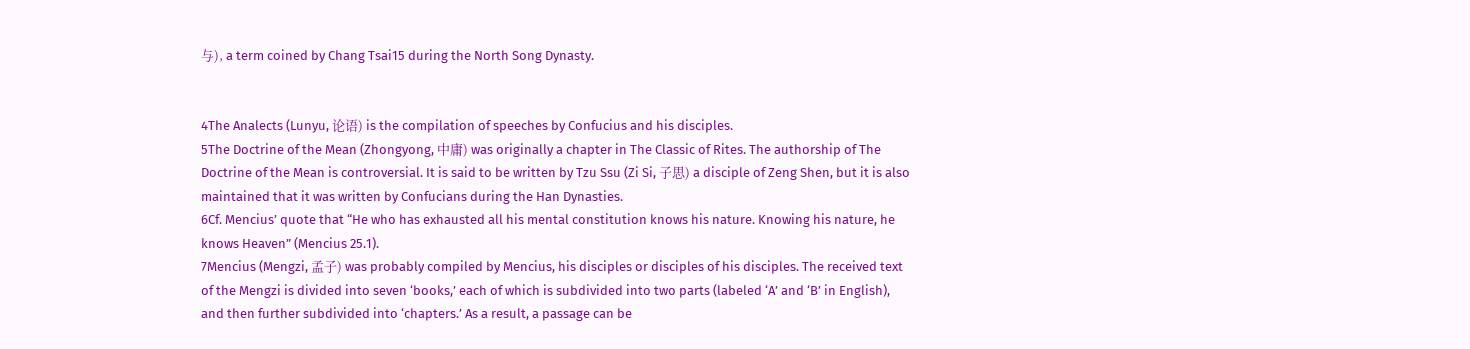与), a term coined by Chang Tsai15 during the North Song Dynasty.


4The Analects (Lunyu, 论语) is the compilation of speeches by Confucius and his disciples.
5The Doctrine of the Mean (Zhongyong, 中庸) was originally a chapter in The Classic of Rites. The authorship of The Doctrine of the Mean is controversial. It is said to be written by Tzu Ssu (Zi Si, 子思) a disciple of Zeng Shen, but it is also maintained that it was written by Confucians during the Han Dynasties.
6Cf. Mencius’ quote that “He who has exhausted all his mental constitution knows his nature. Knowing his nature, he knows Heaven” (Mencius 25.1).
7Mencius (Mengzi, 孟子) was probably compiled by Mencius, his disciples or disciples of his disciples. The received text of the Mengzi is divided into seven ‘books,’ each of which is subdivided into two parts (labeled ‘A’ and ‘B’ in English), and then further subdivided into ‘chapters.’ As a result, a passage can be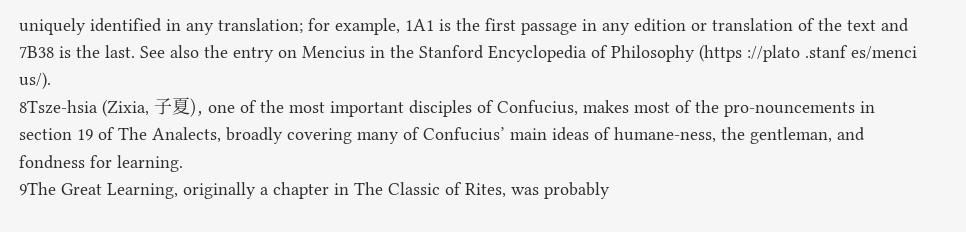uniquely identified in any translation; for example, 1A1 is the first passage in any edition or translation of the text and 7B38 is the last. See also the entry on Mencius in the Stanford Encyclopedia of Philosophy (https ://plato .stanf es/menci us/).
8Tsze-hsia (Zixia, 子夏), one of the most important disciples of Confucius, makes most of the pro-nouncements in section 19 of The Analects, broadly covering many of Confucius’ main ideas of humane-ness, the gentleman, and fondness for learning.
9The Great Learning, originally a chapter in The Classic of Rites, was probably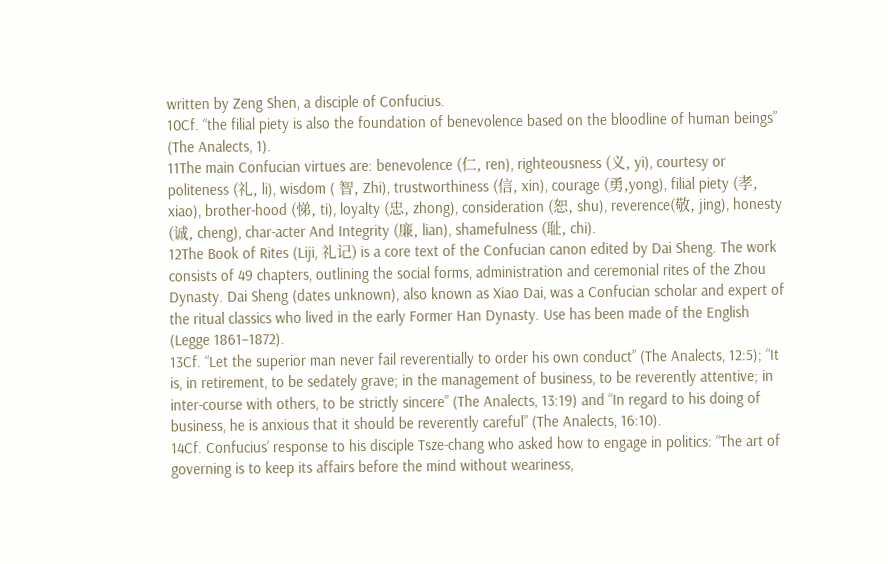written by Zeng Shen, a disciple of Confucius.
10Cf. “the filial piety is also the foundation of benevolence based on the bloodline of human beings” (The Analects, 1).
11The main Confucian virtues are: benevolence (仁, ren), righteousness (义, yi), courtesy or politeness (礼, li), wisdom ( 智, Zhi), trustworthiness (信, xin), courage (勇,yong), filial piety (孝, xiao), brother-hood (悌, ti), loyalty (忠, zhong), consideration (恕, shu), reverence(敬, jing), honesty (诚, cheng), char-acter And Integrity (廉, lian), shamefulness (耻, chi).
12The Book of Rites (Liji, 礼记) is a core text of the Confucian canon edited by Dai Sheng. The work consists of 49 chapters, outlining the social forms, administration and ceremonial rites of the Zhou Dynasty. Dai Sheng (dates unknown), also known as Xiao Dai, was a Confucian scholar and expert of the ritual classics who lived in the early Former Han Dynasty. Use has been made of the English (Legge 1861–1872).
13Cf. “Let the superior man never fail reverentially to order his own conduct” (The Analects, 12:5); “It is, in retirement, to be sedately grave; in the management of business, to be reverently attentive; in inter-course with others, to be strictly sincere” (The Analects, 13:19) and “In regard to his doing of business, he is anxious that it should be reverently careful” (The Analects, 16:10).
14Cf. Confucius’ response to his disciple Tsze-chang who asked how to engage in politics: “The art of governing is to keep its affairs before the mind without weariness,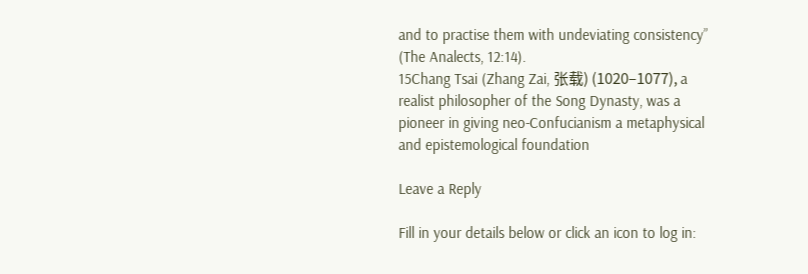and to practise them with undeviating consistency” (The Analects, 12:14).
15Chang Tsai (Zhang Zai, 张载) (1020–1077), a realist philosopher of the Song Dynasty, was a pioneer in giving neo-Confucianism a metaphysical and epistemological foundation

Leave a Reply

Fill in your details below or click an icon to log in: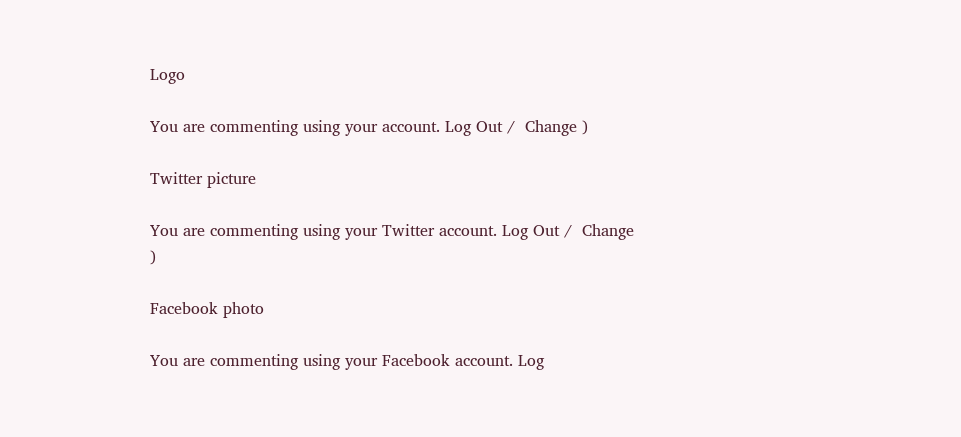Logo

You are commenting using your account. Log Out /  Change )

Twitter picture

You are commenting using your Twitter account. Log Out /  Change )

Facebook photo

You are commenting using your Facebook account. Log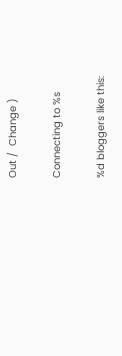Out /  Change )

Connecting to %s

%d bloggers like this: